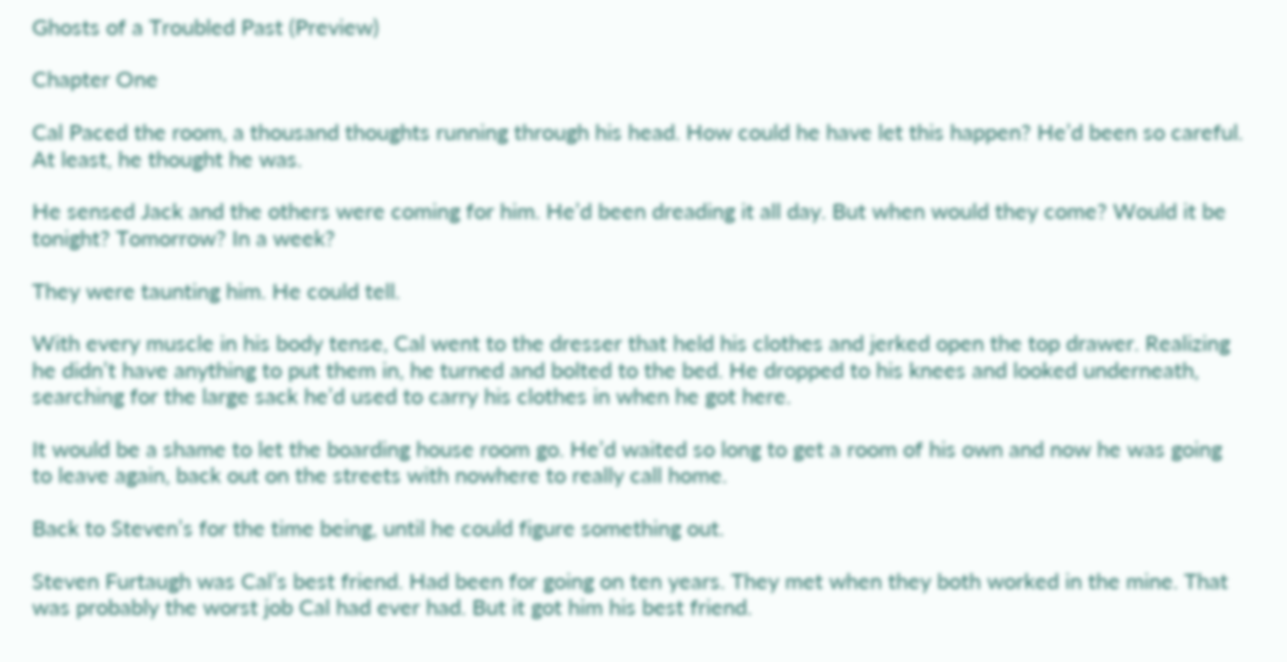Ghosts of a Troubled Past (Preview)

Chapter One

Cal Paced the room, a thousand thoughts running through his head. How could he have let this happen? He’d been so careful. At least, he thought he was.

He sensed Jack and the others were coming for him. He’d been dreading it all day. But when would they come? Would it be tonight? Tomorrow? In a week?

They were taunting him. He could tell.

With every muscle in his body tense, Cal went to the dresser that held his clothes and jerked open the top drawer. Realizing he didn’t have anything to put them in, he turned and bolted to the bed. He dropped to his knees and looked underneath, searching for the large sack he’d used to carry his clothes in when he got here.

It would be a shame to let the boarding house room go. He’d waited so long to get a room of his own and now he was going to leave again, back out on the streets with nowhere to really call home.

Back to Steven’s for the time being, until he could figure something out.

Steven Furtaugh was Cal’s best friend. Had been for going on ten years. They met when they both worked in the mine. That was probably the worst job Cal had ever had. But it got him his best friend.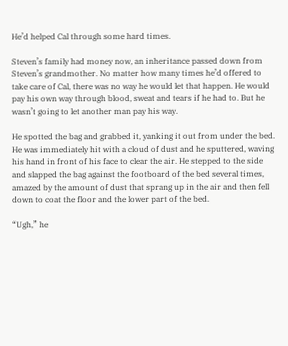He’d helped Cal through some hard times.

Steven’s family had money now, an inheritance passed down from Steven’s grandmother. No matter how many times he’d offered to take care of Cal, there was no way he would let that happen. He would pay his own way through blood, sweat and tears if he had to. But he wasn’t going to let another man pay his way.

He spotted the bag and grabbed it, yanking it out from under the bed. He was immediately hit with a cloud of dust and he sputtered, waving his hand in front of his face to clear the air. He stepped to the side and slapped the bag against the footboard of the bed several times, amazed by the amount of dust that sprang up in the air and then fell down to coat the floor and the lower part of the bed.

“Ugh,” he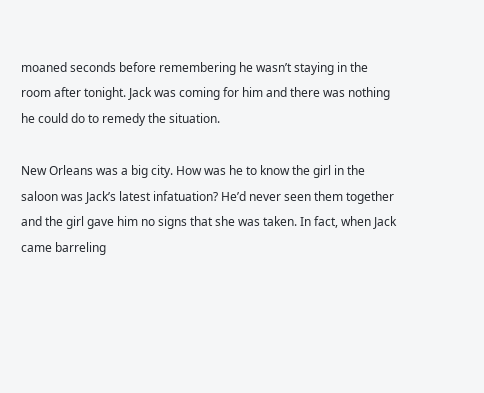moaned seconds before remembering he wasn’t staying in the room after tonight. Jack was coming for him and there was nothing he could do to remedy the situation.

New Orleans was a big city. How was he to know the girl in the saloon was Jack’s latest infatuation? He’d never seen them together and the girl gave him no signs that she was taken. In fact, when Jack came barreling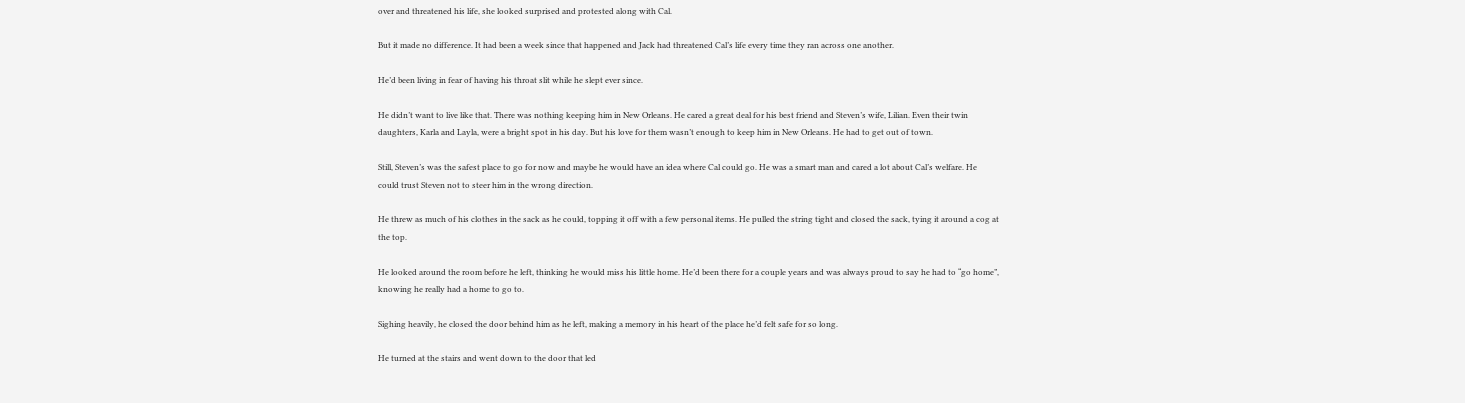over and threatened his life, she looked surprised and protested along with Cal.

But it made no difference. It had been a week since that happened and Jack had threatened Cal’s life every time they ran across one another.

He’d been living in fear of having his throat slit while he slept ever since.

He didn’t want to live like that. There was nothing keeping him in New Orleans. He cared a great deal for his best friend and Steven’s wife, Lilian. Even their twin daughters, Karla and Layla, were a bright spot in his day. But his love for them wasn’t enough to keep him in New Orleans. He had to get out of town.

Still, Steven’s was the safest place to go for now and maybe he would have an idea where Cal could go. He was a smart man and cared a lot about Cal’s welfare. He could trust Steven not to steer him in the wrong direction.

He threw as much of his clothes in the sack as he could, topping it off with a few personal items. He pulled the string tight and closed the sack, tying it around a cog at the top.

He looked around the room before he left, thinking he would miss his little home. He’d been there for a couple years and was always proud to say he had to “go home”, knowing he really had a home to go to.

Sighing heavily, he closed the door behind him as he left, making a memory in his heart of the place he’d felt safe for so long.

He turned at the stairs and went down to the door that led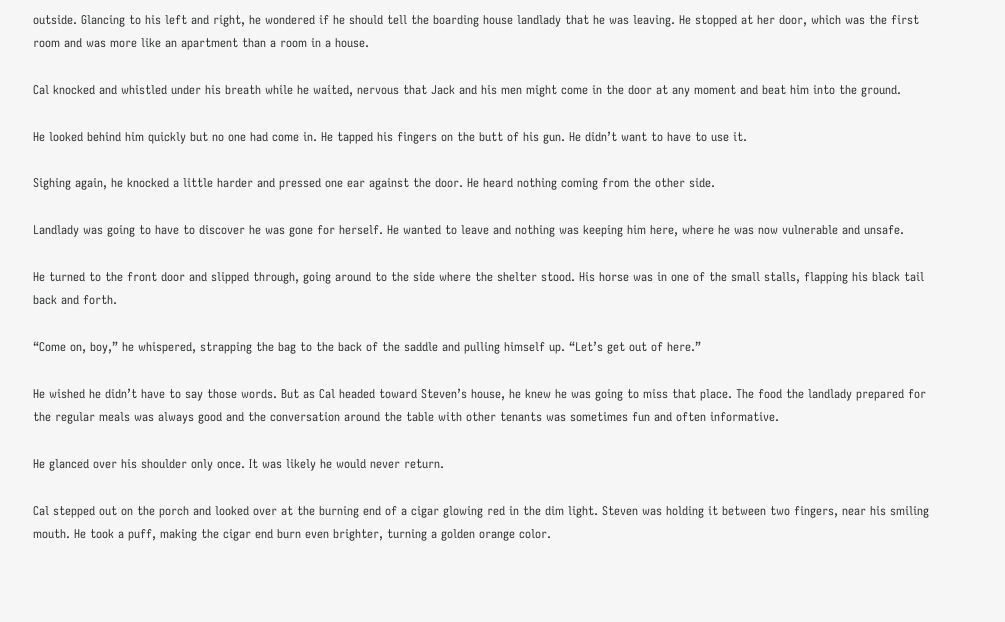outside. Glancing to his left and right, he wondered if he should tell the boarding house landlady that he was leaving. He stopped at her door, which was the first room and was more like an apartment than a room in a house.

Cal knocked and whistled under his breath while he waited, nervous that Jack and his men might come in the door at any moment and beat him into the ground.

He looked behind him quickly but no one had come in. He tapped his fingers on the butt of his gun. He didn’t want to have to use it.

Sighing again, he knocked a little harder and pressed one ear against the door. He heard nothing coming from the other side.

Landlady was going to have to discover he was gone for herself. He wanted to leave and nothing was keeping him here, where he was now vulnerable and unsafe.

He turned to the front door and slipped through, going around to the side where the shelter stood. His horse was in one of the small stalls, flapping his black tail back and forth.

“Come on, boy,” he whispered, strapping the bag to the back of the saddle and pulling himself up. “Let’s get out of here.”

He wished he didn’t have to say those words. But as Cal headed toward Steven’s house, he knew he was going to miss that place. The food the landlady prepared for the regular meals was always good and the conversation around the table with other tenants was sometimes fun and often informative.

He glanced over his shoulder only once. It was likely he would never return.

Cal stepped out on the porch and looked over at the burning end of a cigar glowing red in the dim light. Steven was holding it between two fingers, near his smiling mouth. He took a puff, making the cigar end burn even brighter, turning a golden orange color.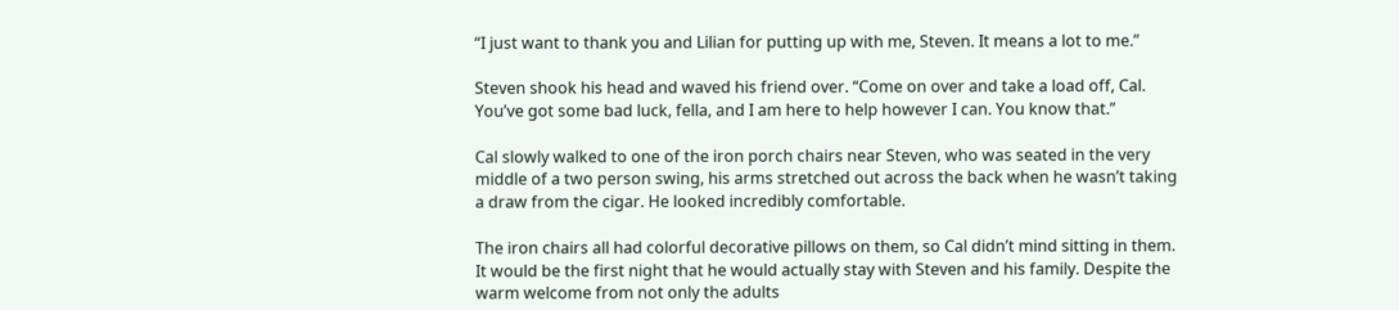“I just want to thank you and Lilian for putting up with me, Steven. It means a lot to me.”

Steven shook his head and waved his friend over. “Come on over and take a load off, Cal. You’ve got some bad luck, fella, and I am here to help however I can. You know that.”

Cal slowly walked to one of the iron porch chairs near Steven, who was seated in the very middle of a two person swing, his arms stretched out across the back when he wasn’t taking a draw from the cigar. He looked incredibly comfortable.

The iron chairs all had colorful decorative pillows on them, so Cal didn’t mind sitting in them. It would be the first night that he would actually stay with Steven and his family. Despite the warm welcome from not only the adults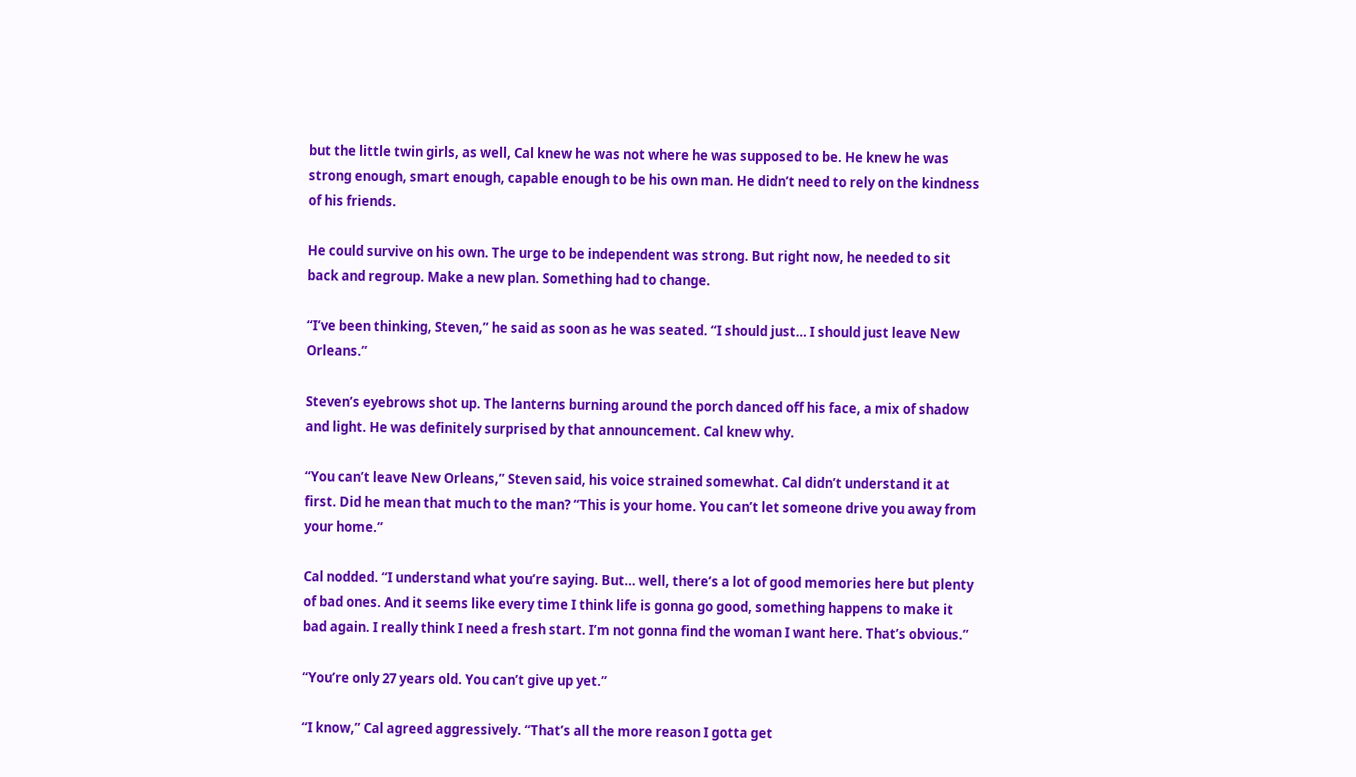but the little twin girls, as well, Cal knew he was not where he was supposed to be. He knew he was strong enough, smart enough, capable enough to be his own man. He didn’t need to rely on the kindness of his friends.

He could survive on his own. The urge to be independent was strong. But right now, he needed to sit back and regroup. Make a new plan. Something had to change.

“I’ve been thinking, Steven,” he said as soon as he was seated. “I should just… I should just leave New Orleans.”

Steven’s eyebrows shot up. The lanterns burning around the porch danced off his face, a mix of shadow and light. He was definitely surprised by that announcement. Cal knew why.

“You can’t leave New Orleans,” Steven said, his voice strained somewhat. Cal didn’t understand it at first. Did he mean that much to the man? “This is your home. You can’t let someone drive you away from your home.”

Cal nodded. “I understand what you’re saying. But… well, there’s a lot of good memories here but plenty of bad ones. And it seems like every time I think life is gonna go good, something happens to make it bad again. I really think I need a fresh start. I’m not gonna find the woman I want here. That’s obvious.”

“You’re only 27 years old. You can’t give up yet.”

“I know,” Cal agreed aggressively. “That’s all the more reason I gotta get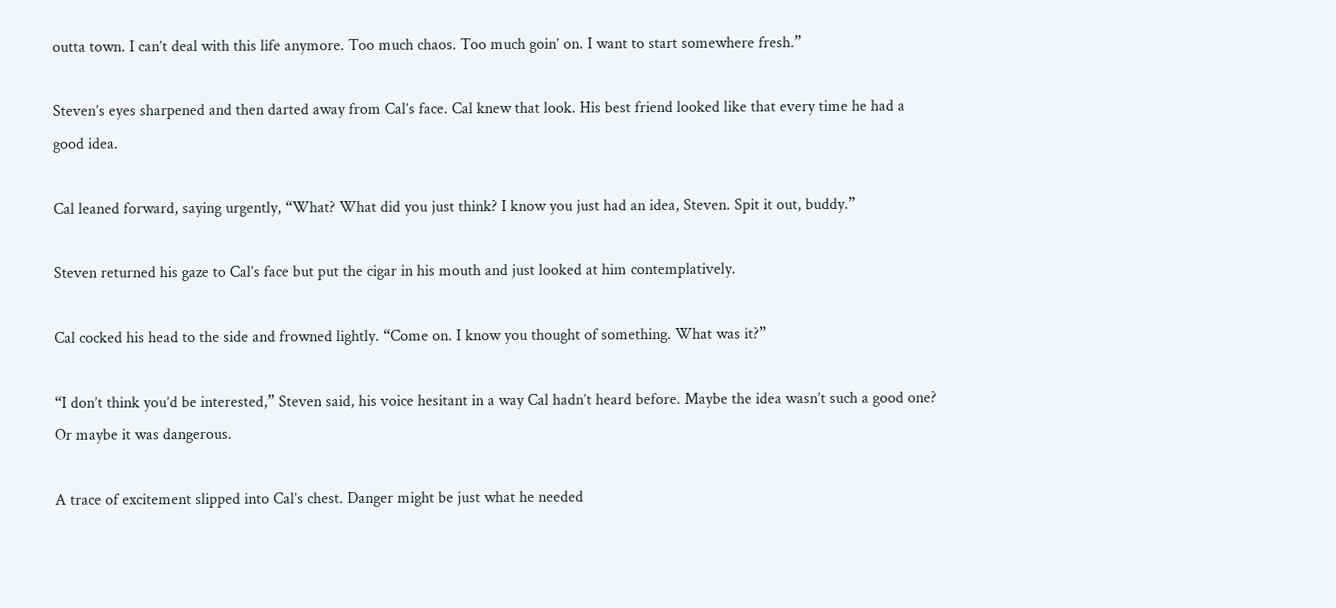outta town. I can’t deal with this life anymore. Too much chaos. Too much goin’ on. I want to start somewhere fresh.”

Steven’s eyes sharpened and then darted away from Cal’s face. Cal knew that look. His best friend looked like that every time he had a good idea.

Cal leaned forward, saying urgently, “What? What did you just think? I know you just had an idea, Steven. Spit it out, buddy.”

Steven returned his gaze to Cal’s face but put the cigar in his mouth and just looked at him contemplatively.

Cal cocked his head to the side and frowned lightly. “Come on. I know you thought of something. What was it?”

“I don’t think you’d be interested,” Steven said, his voice hesitant in a way Cal hadn’t heard before. Maybe the idea wasn’t such a good one? Or maybe it was dangerous.

A trace of excitement slipped into Cal’s chest. Danger might be just what he needed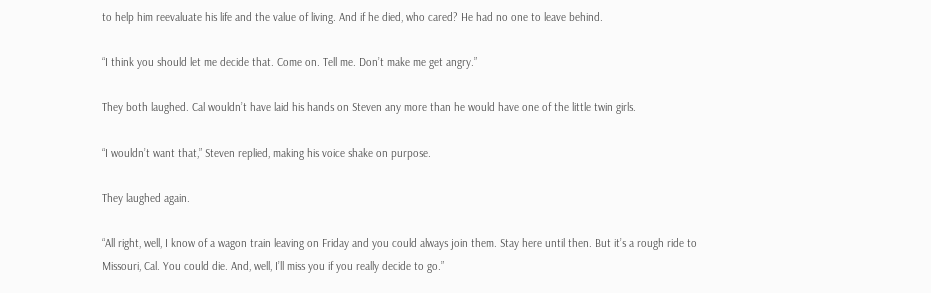to help him reevaluate his life and the value of living. And if he died, who cared? He had no one to leave behind.

“I think you should let me decide that. Come on. Tell me. Don’t make me get angry.”

They both laughed. Cal wouldn’t have laid his hands on Steven any more than he would have one of the little twin girls.

“I wouldn’t want that,” Steven replied, making his voice shake on purpose.

They laughed again.

“All right, well, I know of a wagon train leaving on Friday and you could always join them. Stay here until then. But it’s a rough ride to Missouri, Cal. You could die. And, well, I’ll miss you if you really decide to go.”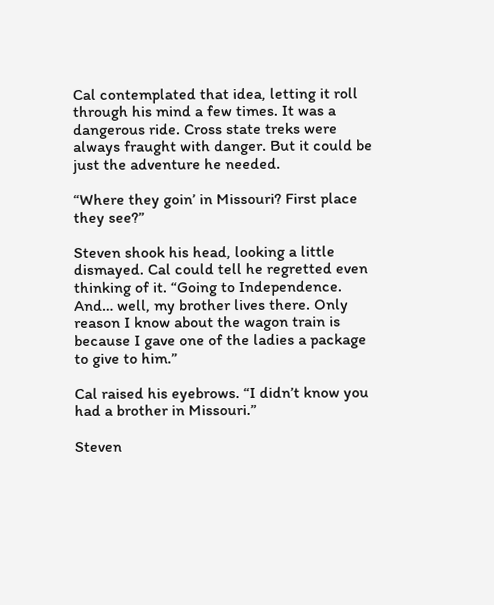Cal contemplated that idea, letting it roll through his mind a few times. It was a dangerous ride. Cross state treks were always fraught with danger. But it could be just the adventure he needed.

“Where they goin’ in Missouri? First place they see?”

Steven shook his head, looking a little dismayed. Cal could tell he regretted even thinking of it. “Going to Independence. And… well, my brother lives there. Only reason I know about the wagon train is because I gave one of the ladies a package to give to him.”

Cal raised his eyebrows. “I didn’t know you had a brother in Missouri.”

Steven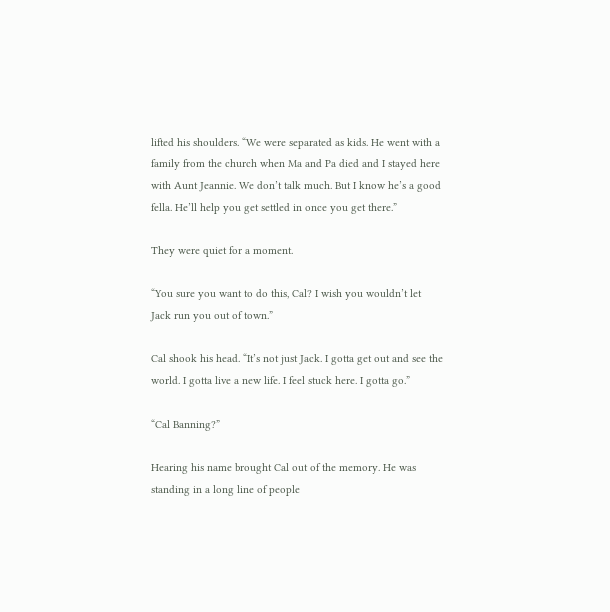lifted his shoulders. “We were separated as kids. He went with a family from the church when Ma and Pa died and I stayed here with Aunt Jeannie. We don’t talk much. But I know he’s a good fella. He’ll help you get settled in once you get there.”

They were quiet for a moment.

“You sure you want to do this, Cal? I wish you wouldn’t let Jack run you out of town.”

Cal shook his head. “It’s not just Jack. I gotta get out and see the world. I gotta live a new life. I feel stuck here. I gotta go.”

“Cal Banning?”

Hearing his name brought Cal out of the memory. He was standing in a long line of people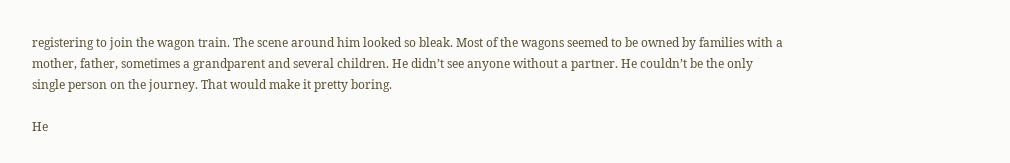registering to join the wagon train. The scene around him looked so bleak. Most of the wagons seemed to be owned by families with a mother, father, sometimes a grandparent and several children. He didn’t see anyone without a partner. He couldn’t be the only single person on the journey. That would make it pretty boring.

He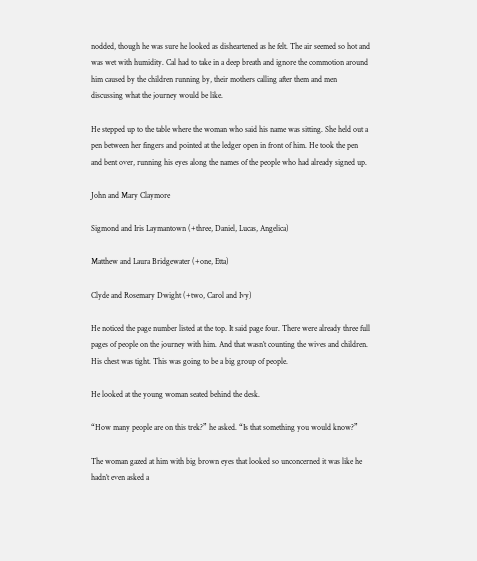nodded, though he was sure he looked as disheartened as he felt. The air seemed so hot and was wet with humidity. Cal had to take in a deep breath and ignore the commotion around him caused by the children running by, their mothers calling after them and men discussing what the journey would be like.

He stepped up to the table where the woman who said his name was sitting. She held out a pen between her fingers and pointed at the ledger open in front of him. He took the pen and bent over, running his eyes along the names of the people who had already signed up.

John and Mary Claymore

Sigmond and Iris Laymantown (+three, Daniel, Lucas, Angelica)

Matthew and Laura Bridgewater (+one, Etta)

Clyde and Rosemary Dwight (+two, Carol and Ivy)

He noticed the page number listed at the top. It said page four. There were already three full pages of people on the journey with him. And that wasn’t counting the wives and children. His chest was tight. This was going to be a big group of people.

He looked at the young woman seated behind the desk.

“How many people are on this trek?” he asked. “Is that something you would know?”

The woman gazed at him with big brown eyes that looked so unconcerned it was like he hadn’t even asked a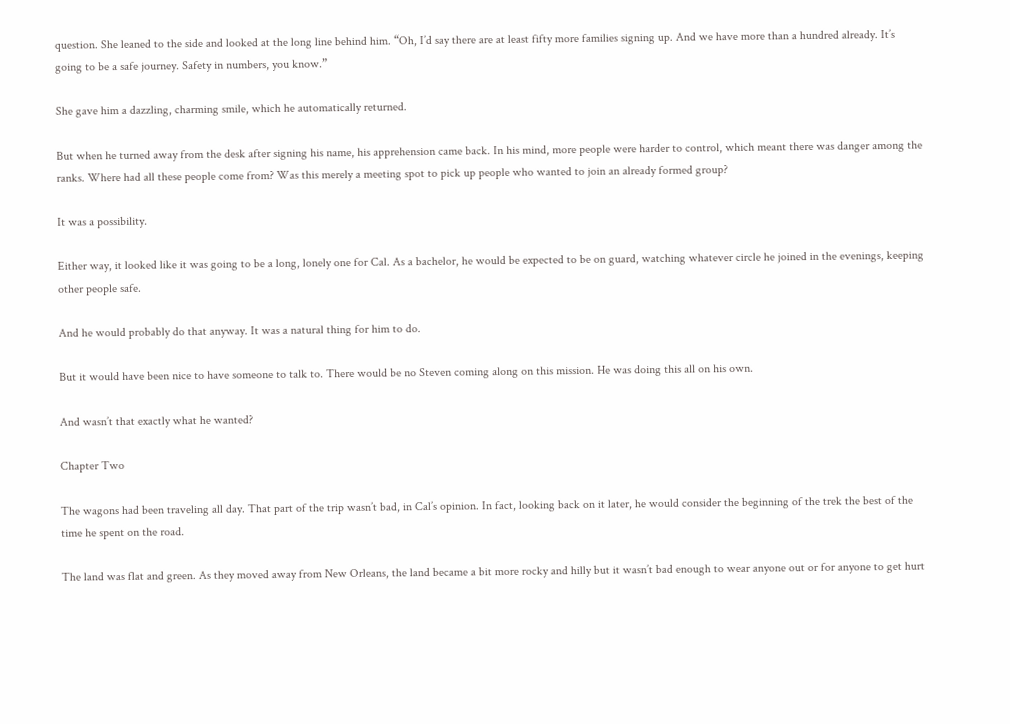question. She leaned to the side and looked at the long line behind him. “Oh, I’d say there are at least fifty more families signing up. And we have more than a hundred already. It’s going to be a safe journey. Safety in numbers, you know.”

She gave him a dazzling, charming smile, which he automatically returned.

But when he turned away from the desk after signing his name, his apprehension came back. In his mind, more people were harder to control, which meant there was danger among the ranks. Where had all these people come from? Was this merely a meeting spot to pick up people who wanted to join an already formed group?

It was a possibility.

Either way, it looked like it was going to be a long, lonely one for Cal. As a bachelor, he would be expected to be on guard, watching whatever circle he joined in the evenings, keeping other people safe.

And he would probably do that anyway. It was a natural thing for him to do.

But it would have been nice to have someone to talk to. There would be no Steven coming along on this mission. He was doing this all on his own.

And wasn’t that exactly what he wanted?

Chapter Two

The wagons had been traveling all day. That part of the trip wasn’t bad, in Cal’s opinion. In fact, looking back on it later, he would consider the beginning of the trek the best of the time he spent on the road.

The land was flat and green. As they moved away from New Orleans, the land became a bit more rocky and hilly but it wasn’t bad enough to wear anyone out or for anyone to get hurt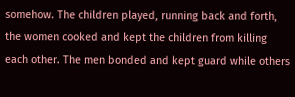somehow. The children played, running back and forth, the women cooked and kept the children from killing each other. The men bonded and kept guard while others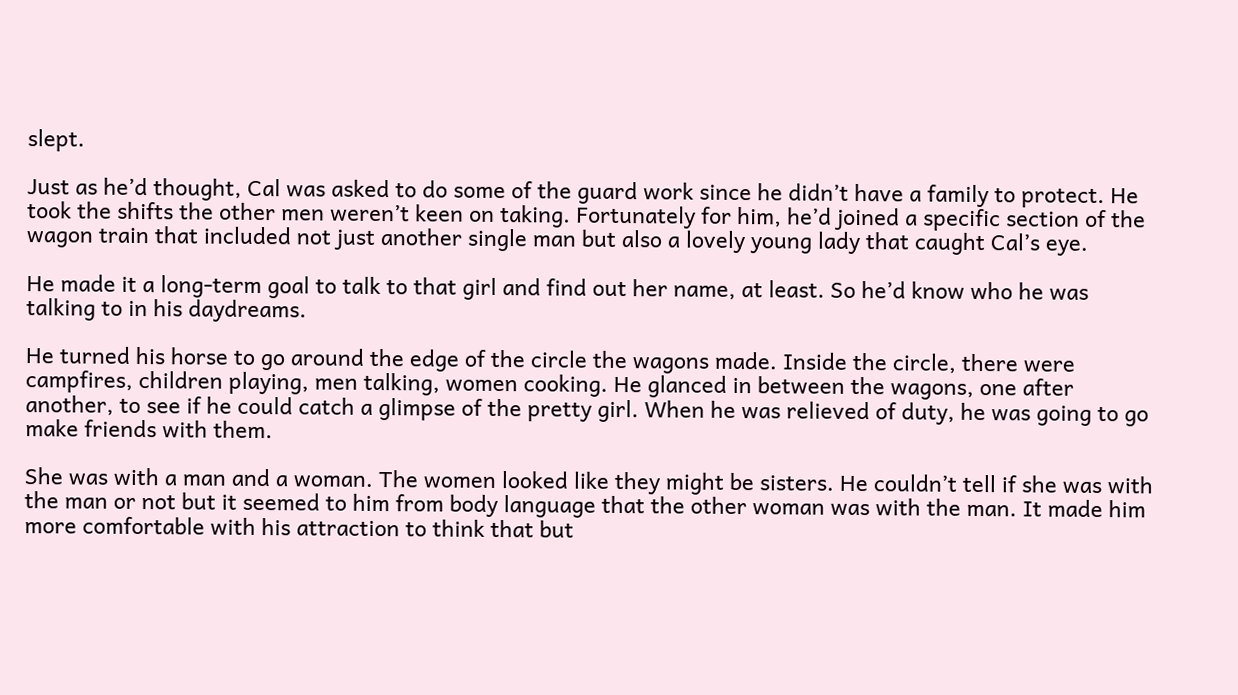slept.

Just as he’d thought, Cal was asked to do some of the guard work since he didn’t have a family to protect. He took the shifts the other men weren’t keen on taking. Fortunately for him, he’d joined a specific section of the wagon train that included not just another single man but also a lovely young lady that caught Cal’s eye.

He made it a long-term goal to talk to that girl and find out her name, at least. So he’d know who he was talking to in his daydreams.

He turned his horse to go around the edge of the circle the wagons made. Inside the circle, there were campfires, children playing, men talking, women cooking. He glanced in between the wagons, one after another, to see if he could catch a glimpse of the pretty girl. When he was relieved of duty, he was going to go make friends with them.

She was with a man and a woman. The women looked like they might be sisters. He couldn’t tell if she was with the man or not but it seemed to him from body language that the other woman was with the man. It made him more comfortable with his attraction to think that but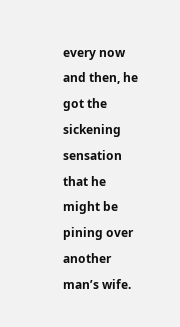every now and then, he got the sickening sensation that he might be pining over another man’s wife.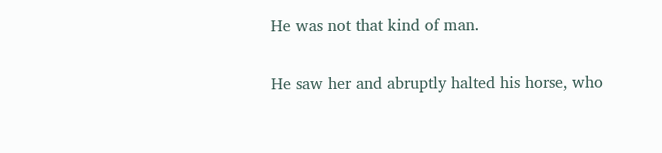He was not that kind of man.

He saw her and abruptly halted his horse, who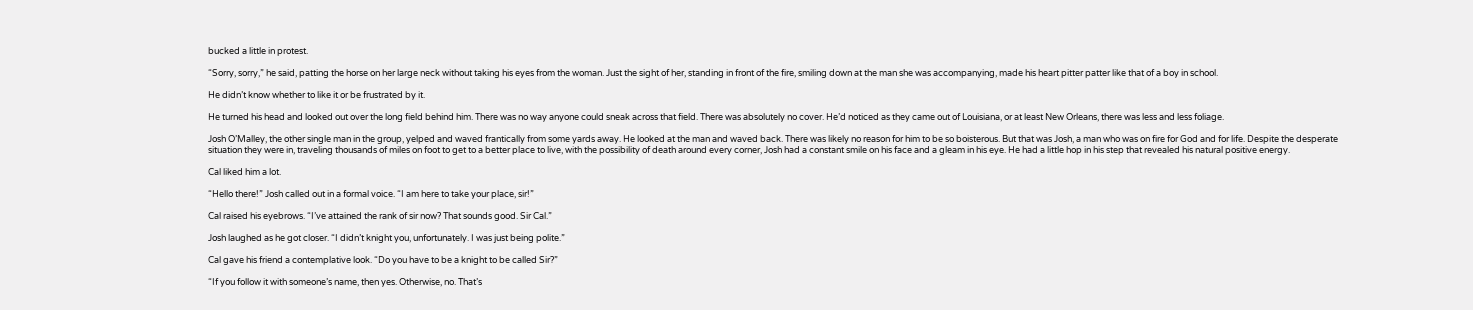bucked a little in protest.

“Sorry, sorry,” he said, patting the horse on her large neck without taking his eyes from the woman. Just the sight of her, standing in front of the fire, smiling down at the man she was accompanying, made his heart pitter patter like that of a boy in school.

He didn’t know whether to like it or be frustrated by it.

He turned his head and looked out over the long field behind him. There was no way anyone could sneak across that field. There was absolutely no cover. He’d noticed as they came out of Louisiana, or at least New Orleans, there was less and less foliage.

Josh O’Malley, the other single man in the group, yelped and waved frantically from some yards away. He looked at the man and waved back. There was likely no reason for him to be so boisterous. But that was Josh, a man who was on fire for God and for life. Despite the desperate situation they were in, traveling thousands of miles on foot to get to a better place to live, with the possibility of death around every corner, Josh had a constant smile on his face and a gleam in his eye. He had a little hop in his step that revealed his natural positive energy.

Cal liked him a lot.

“Hello there!” Josh called out in a formal voice. “I am here to take your place, sir!”

Cal raised his eyebrows. “I’ve attained the rank of sir now? That sounds good. Sir Cal.”

Josh laughed as he got closer. “I didn’t knight you, unfortunately. I was just being polite.”

Cal gave his friend a contemplative look. “Do you have to be a knight to be called Sir?”

“If you follow it with someone’s name, then yes. Otherwise, no. That’s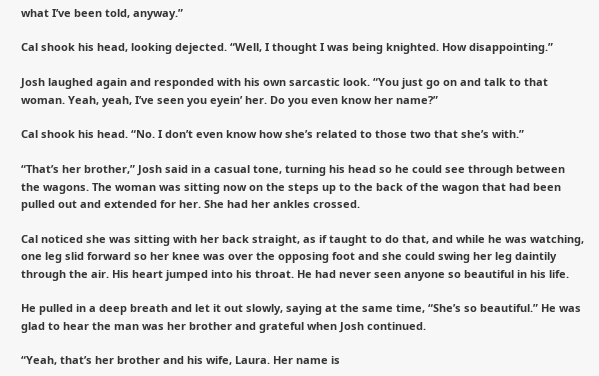what I’ve been told, anyway.”

Cal shook his head, looking dejected. “Well, I thought I was being knighted. How disappointing.”

Josh laughed again and responded with his own sarcastic look. “You just go on and talk to that woman. Yeah, yeah, I’ve seen you eyein’ her. Do you even know her name?”

Cal shook his head. “No. I don’t even know how she’s related to those two that she’s with.”

“That’s her brother,” Josh said in a casual tone, turning his head so he could see through between the wagons. The woman was sitting now on the steps up to the back of the wagon that had been pulled out and extended for her. She had her ankles crossed.

Cal noticed she was sitting with her back straight, as if taught to do that, and while he was watching, one leg slid forward so her knee was over the opposing foot and she could swing her leg daintily through the air. His heart jumped into his throat. He had never seen anyone so beautiful in his life.

He pulled in a deep breath and let it out slowly, saying at the same time, “She’s so beautiful.” He was glad to hear the man was her brother and grateful when Josh continued.

“Yeah, that’s her brother and his wife, Laura. Her name is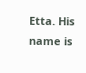Etta. His name is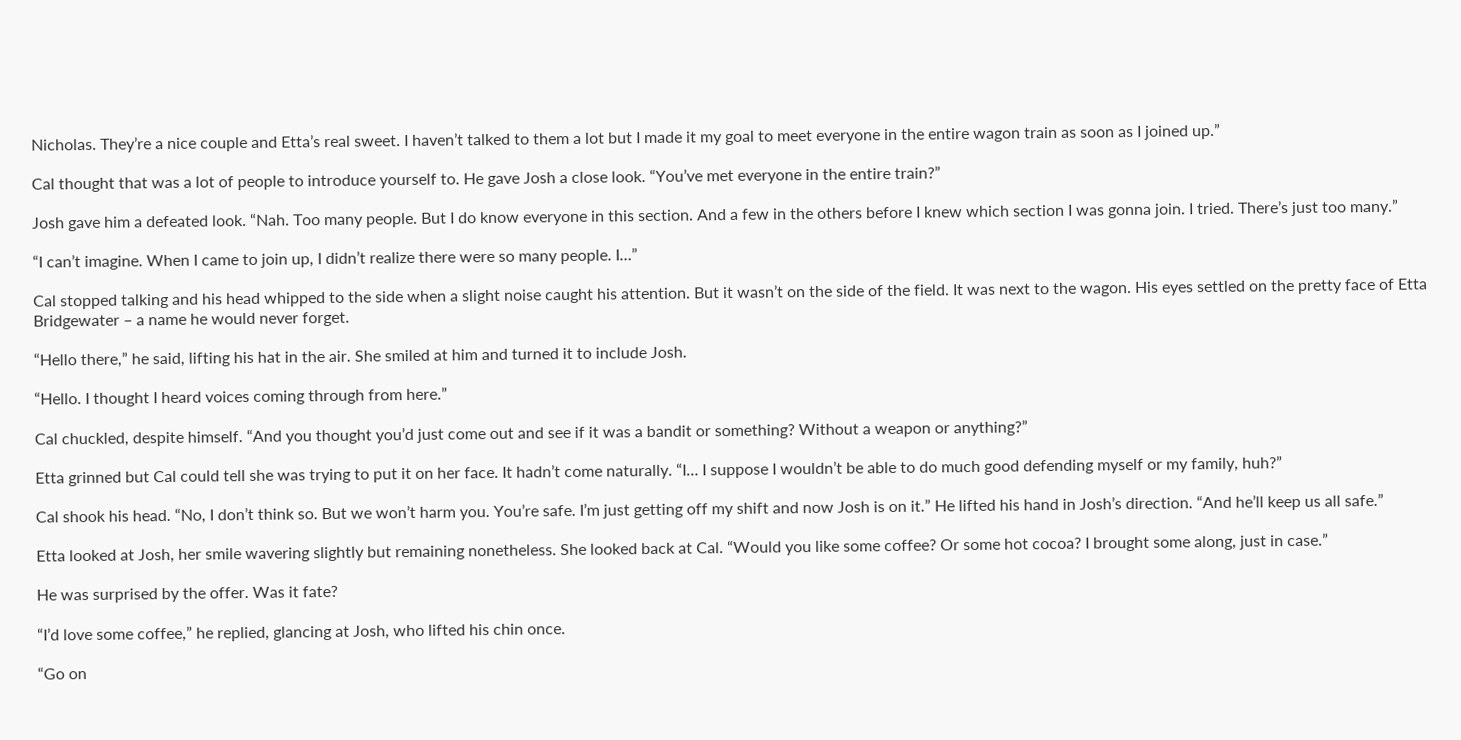Nicholas. They’re a nice couple and Etta’s real sweet. I haven’t talked to them a lot but I made it my goal to meet everyone in the entire wagon train as soon as I joined up.”

Cal thought that was a lot of people to introduce yourself to. He gave Josh a close look. “You’ve met everyone in the entire train?”

Josh gave him a defeated look. “Nah. Too many people. But I do know everyone in this section. And a few in the others before I knew which section I was gonna join. I tried. There’s just too many.”

“I can’t imagine. When I came to join up, I didn’t realize there were so many people. I…”

Cal stopped talking and his head whipped to the side when a slight noise caught his attention. But it wasn’t on the side of the field. It was next to the wagon. His eyes settled on the pretty face of Etta Bridgewater – a name he would never forget.

“Hello there,” he said, lifting his hat in the air. She smiled at him and turned it to include Josh.

“Hello. I thought I heard voices coming through from here.”

Cal chuckled, despite himself. “And you thought you’d just come out and see if it was a bandit or something? Without a weapon or anything?”

Etta grinned but Cal could tell she was trying to put it on her face. It hadn’t come naturally. “I… I suppose I wouldn’t be able to do much good defending myself or my family, huh?”

Cal shook his head. “No, I don’t think so. But we won’t harm you. You’re safe. I’m just getting off my shift and now Josh is on it.” He lifted his hand in Josh’s direction. “And he’ll keep us all safe.”

Etta looked at Josh, her smile wavering slightly but remaining nonetheless. She looked back at Cal. “Would you like some coffee? Or some hot cocoa? I brought some along, just in case.”

He was surprised by the offer. Was it fate?

“I’d love some coffee,” he replied, glancing at Josh, who lifted his chin once.

“Go on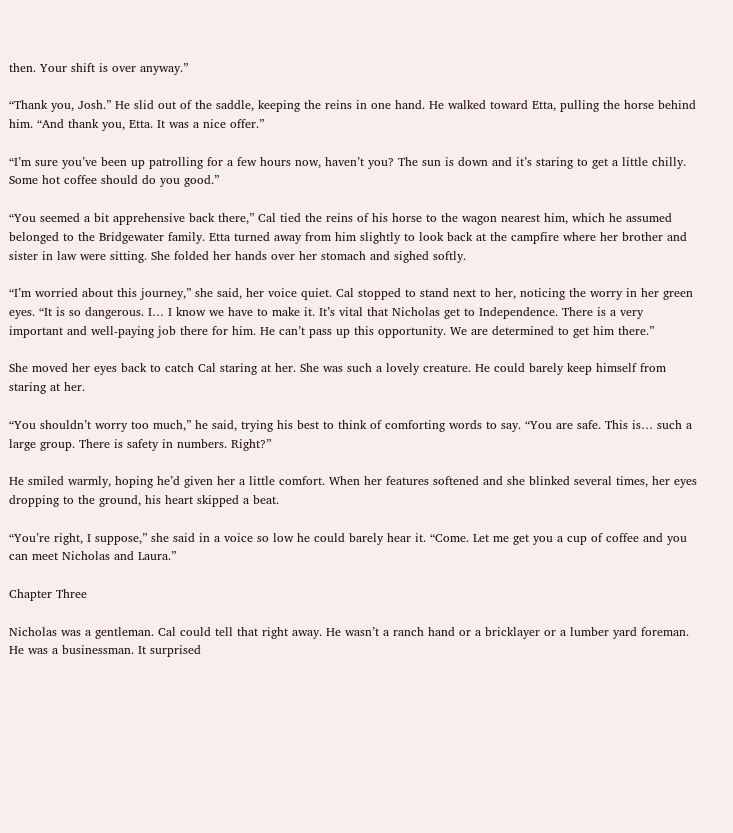then. Your shift is over anyway.”

“Thank you, Josh.” He slid out of the saddle, keeping the reins in one hand. He walked toward Etta, pulling the horse behind him. “And thank you, Etta. It was a nice offer.”

“I’m sure you’ve been up patrolling for a few hours now, haven’t you? The sun is down and it’s staring to get a little chilly. Some hot coffee should do you good.”

“You seemed a bit apprehensive back there,” Cal tied the reins of his horse to the wagon nearest him, which he assumed belonged to the Bridgewater family. Etta turned away from him slightly to look back at the campfire where her brother and sister in law were sitting. She folded her hands over her stomach and sighed softly.

“I’m worried about this journey,” she said, her voice quiet. Cal stopped to stand next to her, noticing the worry in her green eyes. “It is so dangerous. I… I know we have to make it. It’s vital that Nicholas get to Independence. There is a very important and well-paying job there for him. He can’t pass up this opportunity. We are determined to get him there.”

She moved her eyes back to catch Cal staring at her. She was such a lovely creature. He could barely keep himself from staring at her.

“You shouldn’t worry too much,” he said, trying his best to think of comforting words to say. “You are safe. This is… such a large group. There is safety in numbers. Right?”

He smiled warmly, hoping he’d given her a little comfort. When her features softened and she blinked several times, her eyes dropping to the ground, his heart skipped a beat.

“You’re right, I suppose,” she said in a voice so low he could barely hear it. “Come. Let me get you a cup of coffee and you can meet Nicholas and Laura.”

Chapter Three

Nicholas was a gentleman. Cal could tell that right away. He wasn’t a ranch hand or a bricklayer or a lumber yard foreman. He was a businessman. It surprised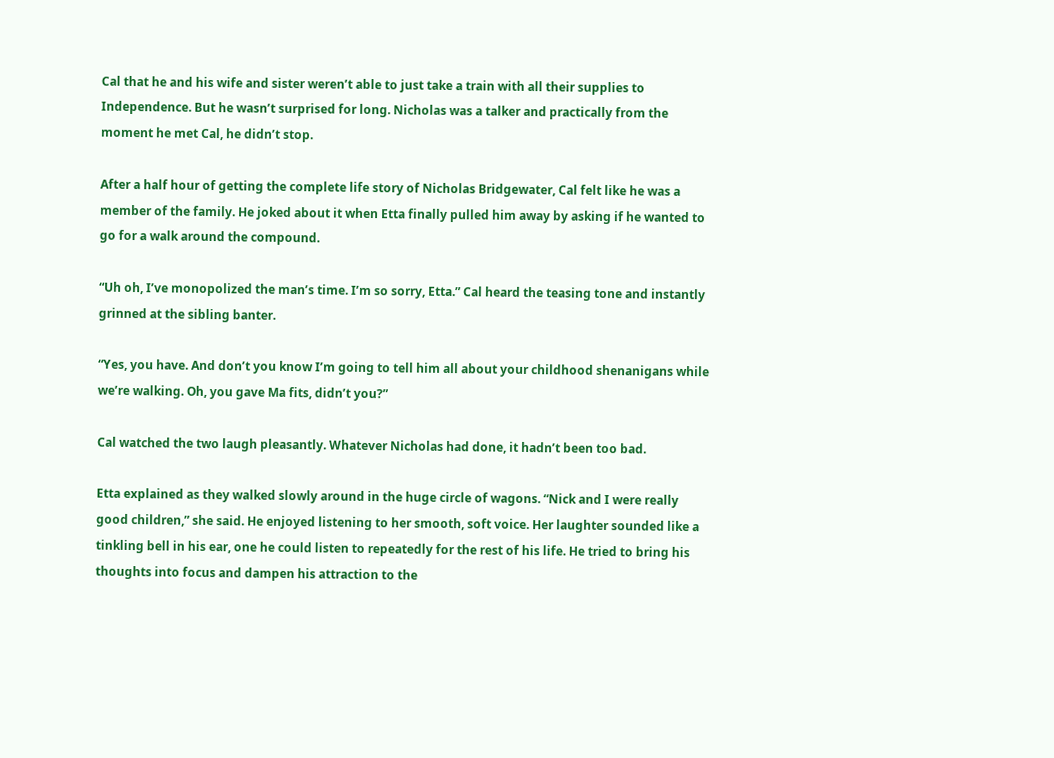Cal that he and his wife and sister weren’t able to just take a train with all their supplies to Independence. But he wasn’t surprised for long. Nicholas was a talker and practically from the moment he met Cal, he didn’t stop.

After a half hour of getting the complete life story of Nicholas Bridgewater, Cal felt like he was a member of the family. He joked about it when Etta finally pulled him away by asking if he wanted to go for a walk around the compound.

“Uh oh, I’ve monopolized the man’s time. I’m so sorry, Etta.” Cal heard the teasing tone and instantly grinned at the sibling banter.

“Yes, you have. And don’t you know I’m going to tell him all about your childhood shenanigans while we’re walking. Oh, you gave Ma fits, didn’t you?”

Cal watched the two laugh pleasantly. Whatever Nicholas had done, it hadn’t been too bad.

Etta explained as they walked slowly around in the huge circle of wagons. “Nick and I were really good children,” she said. He enjoyed listening to her smooth, soft voice. Her laughter sounded like a tinkling bell in his ear, one he could listen to repeatedly for the rest of his life. He tried to bring his thoughts into focus and dampen his attraction to the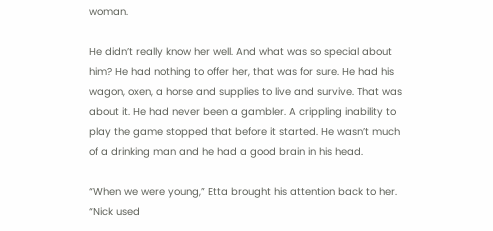woman.

He didn’t really know her well. And what was so special about him? He had nothing to offer her, that was for sure. He had his wagon, oxen, a horse and supplies to live and survive. That was about it. He had never been a gambler. A crippling inability to play the game stopped that before it started. He wasn’t much of a drinking man and he had a good brain in his head.

“When we were young,” Etta brought his attention back to her. “Nick used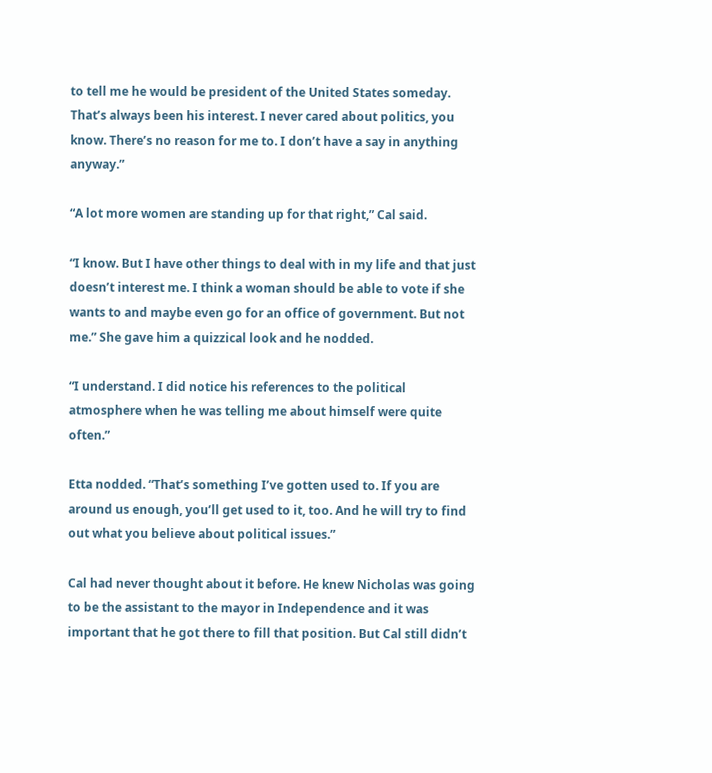to tell me he would be president of the United States someday. That’s always been his interest. I never cared about politics, you know. There’s no reason for me to. I don’t have a say in anything anyway.”

“A lot more women are standing up for that right,” Cal said.

“I know. But I have other things to deal with in my life and that just doesn’t interest me. I think a woman should be able to vote if she wants to and maybe even go for an office of government. But not me.” She gave him a quizzical look and he nodded.

“I understand. I did notice his references to the political atmosphere when he was telling me about himself were quite often.”

Etta nodded. “That’s something I’ve gotten used to. If you are around us enough, you’ll get used to it, too. And he will try to find out what you believe about political issues.”

Cal had never thought about it before. He knew Nicholas was going to be the assistant to the mayor in Independence and it was important that he got there to fill that position. But Cal still didn’t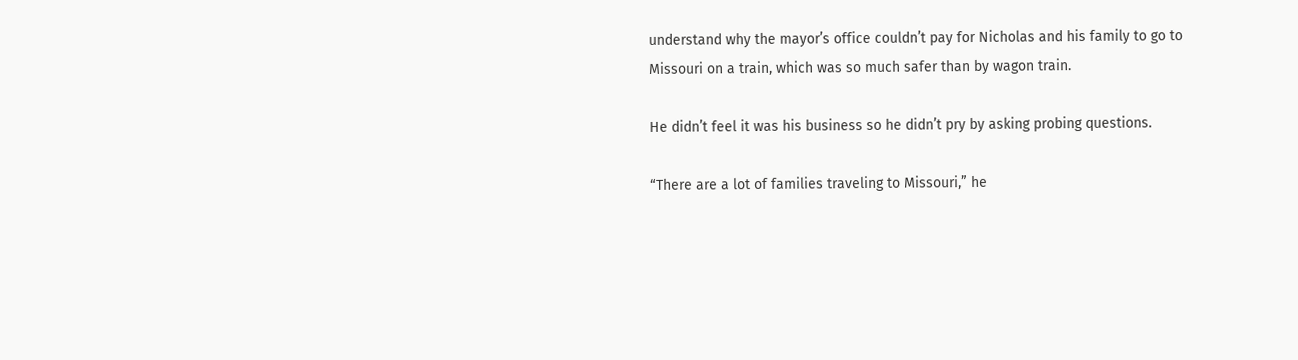understand why the mayor’s office couldn’t pay for Nicholas and his family to go to Missouri on a train, which was so much safer than by wagon train.

He didn’t feel it was his business so he didn’t pry by asking probing questions.

“There are a lot of families traveling to Missouri,” he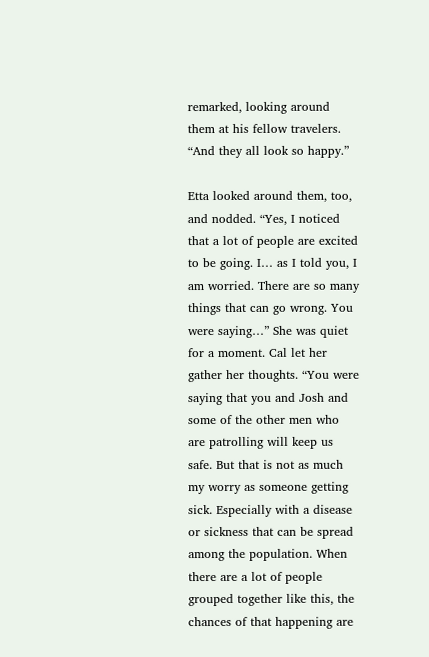remarked, looking around them at his fellow travelers. “And they all look so happy.”

Etta looked around them, too, and nodded. “Yes, I noticed that a lot of people are excited to be going. I… as I told you, I am worried. There are so many things that can go wrong. You were saying…” She was quiet for a moment. Cal let her gather her thoughts. “You were saying that you and Josh and some of the other men who are patrolling will keep us safe. But that is not as much my worry as someone getting sick. Especially with a disease or sickness that can be spread among the population. When there are a lot of people grouped together like this, the chances of that happening are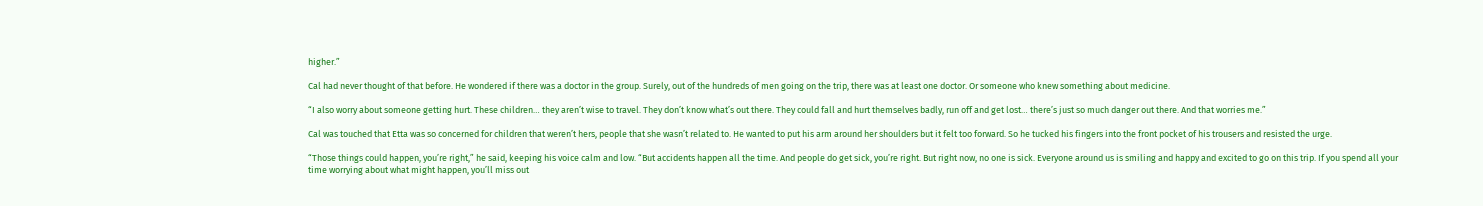higher.”

Cal had never thought of that before. He wondered if there was a doctor in the group. Surely, out of the hundreds of men going on the trip, there was at least one doctor. Or someone who knew something about medicine.

“I also worry about someone getting hurt. These children… they aren’t wise to travel. They don’t know what’s out there. They could fall and hurt themselves badly, run off and get lost… there’s just so much danger out there. And that worries me.”

Cal was touched that Etta was so concerned for children that weren’t hers, people that she wasn’t related to. He wanted to put his arm around her shoulders but it felt too forward. So he tucked his fingers into the front pocket of his trousers and resisted the urge.

“Those things could happen, you’re right,” he said, keeping his voice calm and low. “But accidents happen all the time. And people do get sick, you’re right. But right now, no one is sick. Everyone around us is smiling and happy and excited to go on this trip. If you spend all your time worrying about what might happen, you’ll miss out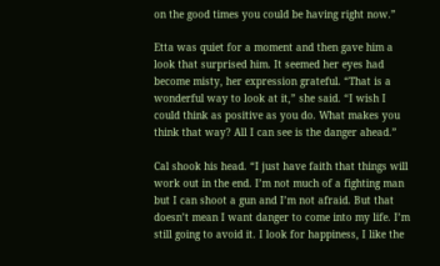on the good times you could be having right now.”

Etta was quiet for a moment and then gave him a look that surprised him. It seemed her eyes had become misty, her expression grateful. “That is a wonderful way to look at it,” she said. “I wish I could think as positive as you do. What makes you think that way? All I can see is the danger ahead.”

Cal shook his head. “I just have faith that things will work out in the end. I’m not much of a fighting man but I can shoot a gun and I’m not afraid. But that doesn’t mean I want danger to come into my life. I’m still going to avoid it. I look for happiness, I like the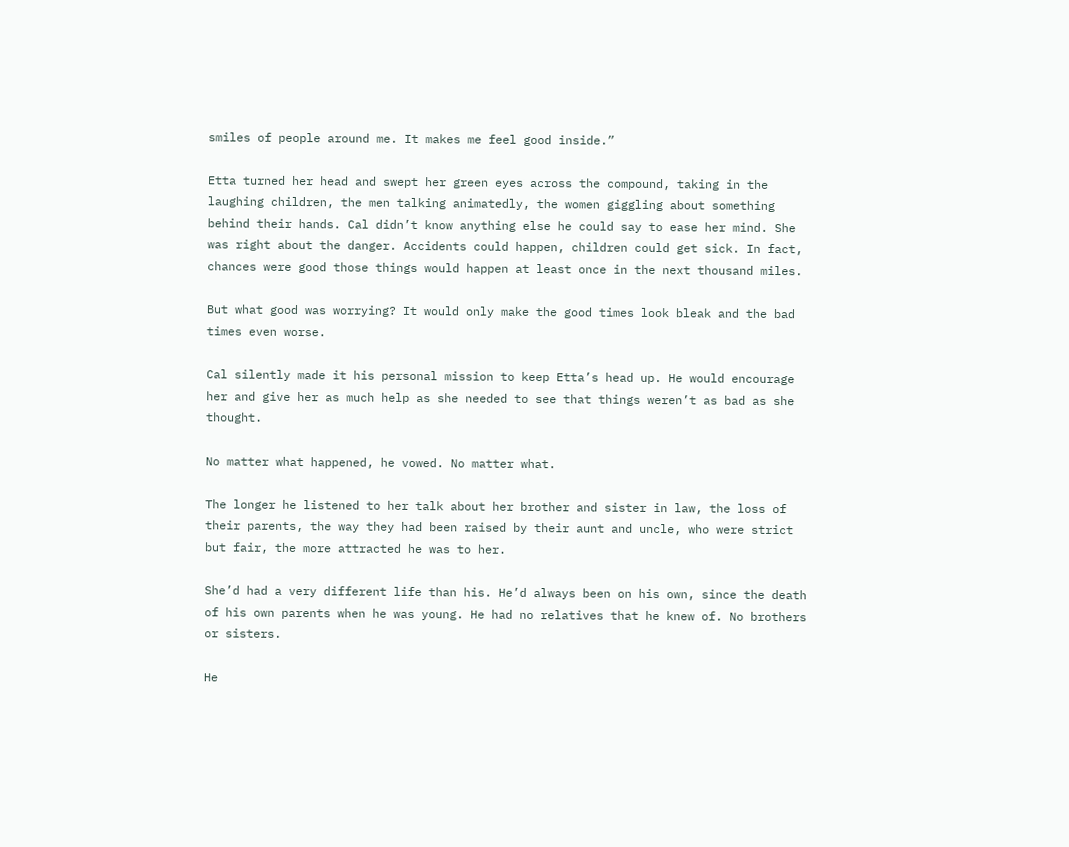smiles of people around me. It makes me feel good inside.”

Etta turned her head and swept her green eyes across the compound, taking in the laughing children, the men talking animatedly, the women giggling about something behind their hands. Cal didn’t know anything else he could say to ease her mind. She was right about the danger. Accidents could happen, children could get sick. In fact, chances were good those things would happen at least once in the next thousand miles.

But what good was worrying? It would only make the good times look bleak and the bad times even worse.

Cal silently made it his personal mission to keep Etta’s head up. He would encourage her and give her as much help as she needed to see that things weren’t as bad as she thought.

No matter what happened, he vowed. No matter what.

The longer he listened to her talk about her brother and sister in law, the loss of their parents, the way they had been raised by their aunt and uncle, who were strict but fair, the more attracted he was to her.

She’d had a very different life than his. He’d always been on his own, since the death of his own parents when he was young. He had no relatives that he knew of. No brothers or sisters.

He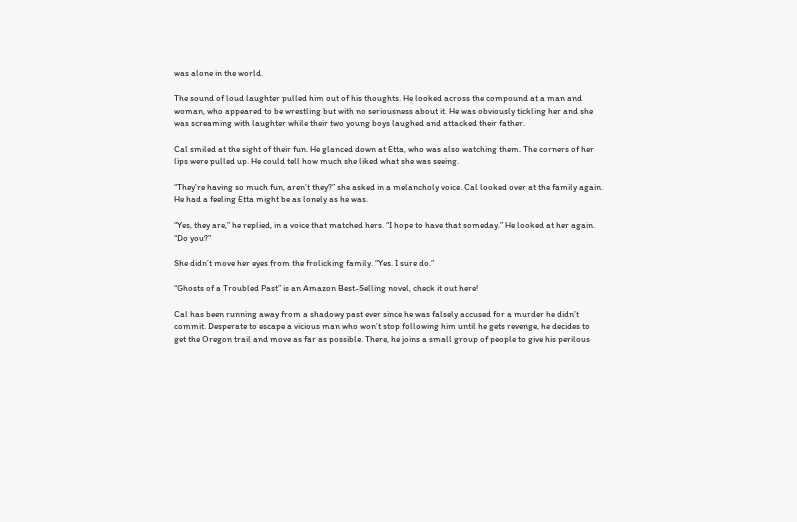was alone in the world.

The sound of loud laughter pulled him out of his thoughts. He looked across the compound at a man and woman, who appeared to be wrestling but with no seriousness about it. He was obviously tickling her and she was screaming with laughter while their two young boys laughed and attacked their father.

Cal smiled at the sight of their fun. He glanced down at Etta, who was also watching them. The corners of her lips were pulled up. He could tell how much she liked what she was seeing.

“They’re having so much fun, aren’t they?” she asked in a melancholy voice. Cal looked over at the family again. He had a feeling Etta might be as lonely as he was.

“Yes, they are,” he replied, in a voice that matched hers. “I hope to have that someday.” He looked at her again. “Do you?”

She didn’t move her eyes from the frolicking family. “Yes. I sure do.”

“Ghosts of a Troubled Past” is an Amazon Best-Selling novel, check it out here!

Cal has been running away from a shadowy past ever since he was falsely accused for a murder he didn’t commit. Desperate to escape a vicious man who won’t stop following him until he gets revenge, he decides to get the Oregon trail and move as far as possible. There, he joins a small group of people to give his perilous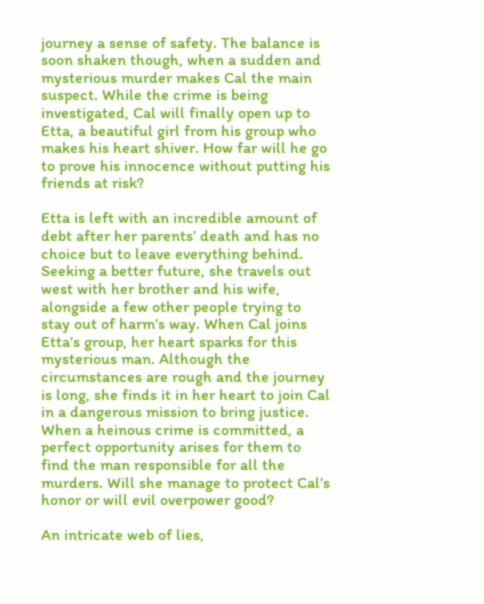journey a sense of safety. The balance is soon shaken though, when a sudden and mysterious murder makes Cal the main suspect. While the crime is being investigated, Cal will finally open up to Etta, a beautiful girl from his group who makes his heart shiver. How far will he go to prove his innocence without putting his friends at risk?

Etta is left with an incredible amount of debt after her parents’ death and has no choice but to leave everything behind. Seeking a better future, she travels out west with her brother and his wife, alongside a few other people trying to stay out of harm’s way. When Cal joins Etta’s group, her heart sparks for this mysterious man. Although the circumstances are rough and the journey is long, she finds it in her heart to join Cal in a dangerous mission to bring justice. When a heinous crime is committed, a perfect opportunity arises for them to find the man responsible for all the murders. Will she manage to protect Cal’s honor or will evil overpower good?

An intricate web of lies,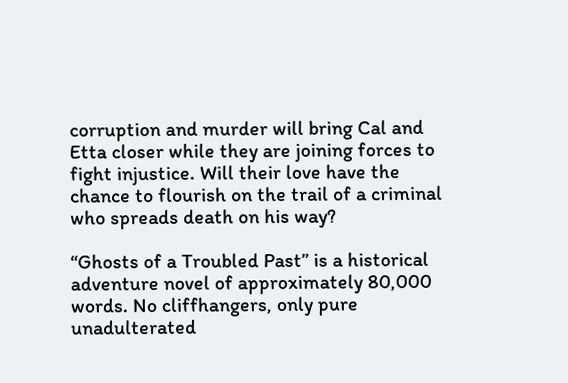corruption and murder will bring Cal and Etta closer while they are joining forces to fight injustice. Will their love have the chance to flourish on the trail of a criminal who spreads death on his way?

“Ghosts of a Troubled Past” is a historical adventure novel of approximately 80,000 words. No cliffhangers, only pure unadulterated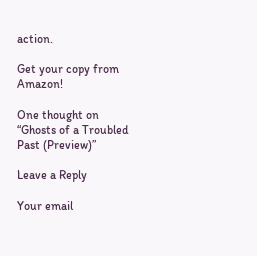action.

Get your copy from Amazon!

One thought on “Ghosts of a Troubled Past (Preview)”

Leave a Reply

Your email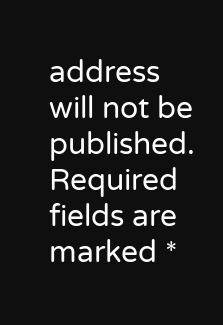address will not be published. Required fields are marked *